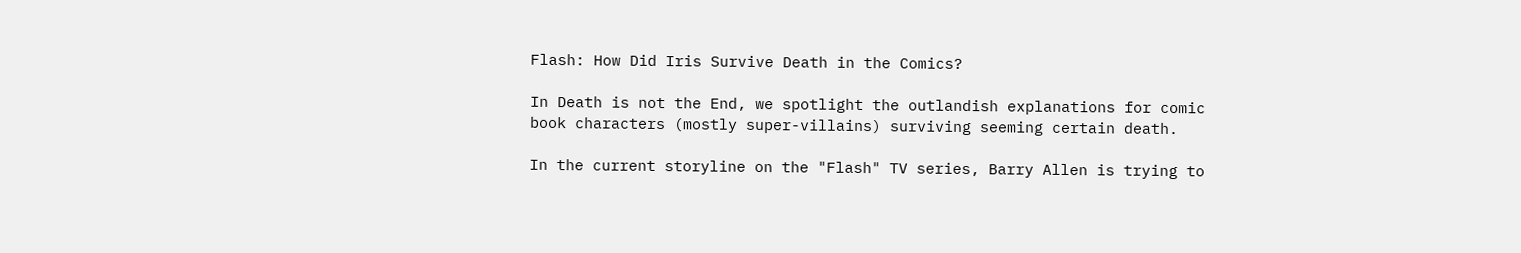Flash: How Did Iris Survive Death in the Comics?

In Death is not the End, we spotlight the outlandish explanations for comic book characters (mostly super-villains) surviving seeming certain death.

In the current storyline on the "Flash" TV series, Barry Allen is trying to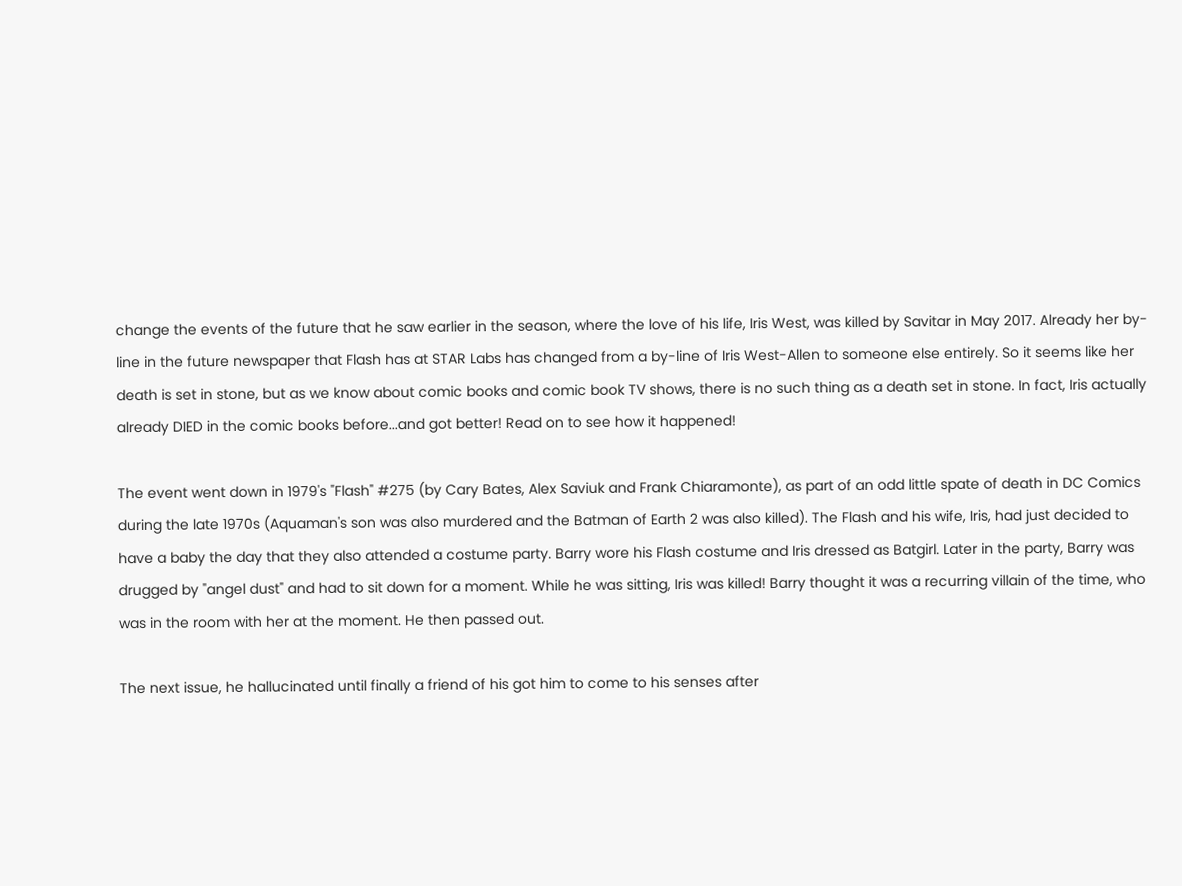change the events of the future that he saw earlier in the season, where the love of his life, Iris West, was killed by Savitar in May 2017. Already her by-line in the future newspaper that Flash has at STAR Labs has changed from a by-line of Iris West-Allen to someone else entirely. So it seems like her death is set in stone, but as we know about comic books and comic book TV shows, there is no such thing as a death set in stone. In fact, Iris actually already DIED in the comic books before...and got better! Read on to see how it happened!

The event went down in 1979's "Flash" #275 (by Cary Bates, Alex Saviuk and Frank Chiaramonte), as part of an odd little spate of death in DC Comics during the late 1970s (Aquaman's son was also murdered and the Batman of Earth 2 was also killed). The Flash and his wife, Iris, had just decided to have a baby the day that they also attended a costume party. Barry wore his Flash costume and Iris dressed as Batgirl. Later in the party, Barry was drugged by "angel dust" and had to sit down for a moment. While he was sitting, Iris was killed! Barry thought it was a recurring villain of the time, who was in the room with her at the moment. He then passed out.

The next issue, he hallucinated until finally a friend of his got him to come to his senses after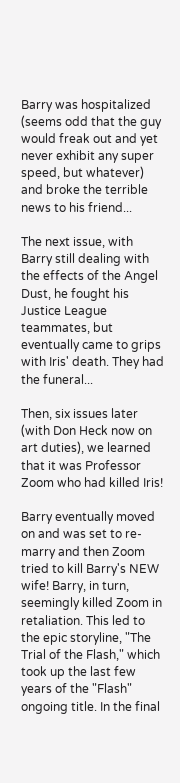Barry was hospitalized (seems odd that the guy would freak out and yet never exhibit any super speed, but whatever) and broke the terrible news to his friend...

The next issue, with Barry still dealing with the effects of the Angel Dust, he fought his Justice League teammates, but eventually came to grips with Iris' death. They had the funeral...

Then, six issues later (with Don Heck now on art duties), we learned that it was Professor Zoom who had killed Iris!

Barry eventually moved on and was set to re-marry and then Zoom tried to kill Barry's NEW wife! Barry, in turn, seemingly killed Zoom in retaliation. This led to the epic storyline, "The Trial of the Flash," which took up the last few years of the "Flash" ongoing title. In the final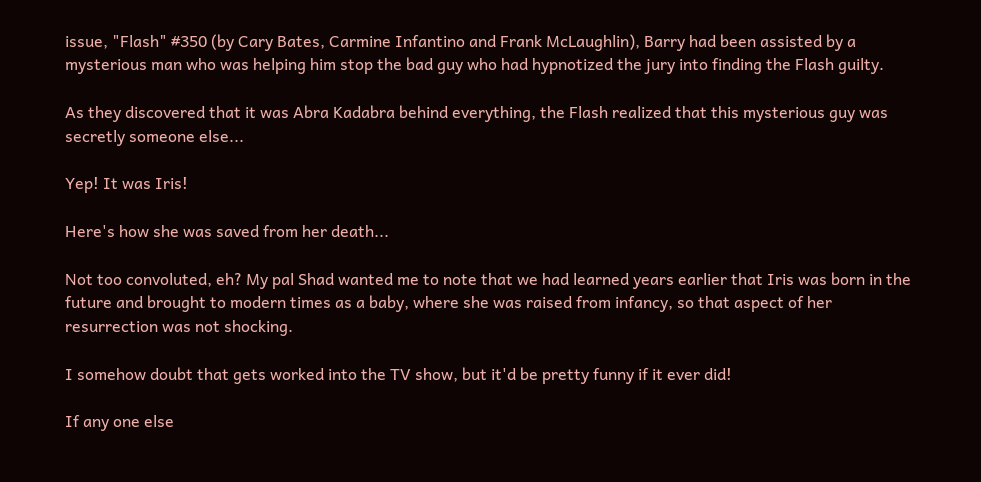issue, "Flash" #350 (by Cary Bates, Carmine Infantino and Frank McLaughlin), Barry had been assisted by a mysterious man who was helping him stop the bad guy who had hypnotized the jury into finding the Flash guilty.

As they discovered that it was Abra Kadabra behind everything, the Flash realized that this mysterious guy was secretly someone else...

Yep! It was Iris!

Here's how she was saved from her death...

Not too convoluted, eh? My pal Shad wanted me to note that we had learned years earlier that Iris was born in the future and brought to modern times as a baby, where she was raised from infancy, so that aspect of her resurrection was not shocking.

I somehow doubt that gets worked into the TV show, but it'd be pretty funny if it ever did!

If any one else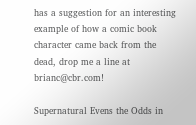has a suggestion for an interesting example of how a comic book character came back from the dead, drop me a line at brianc@cbr.com!

Supernatural Evens the Odds in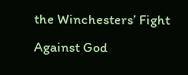the Winchesters’ Fight Against God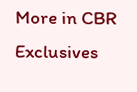More in CBR Exclusives